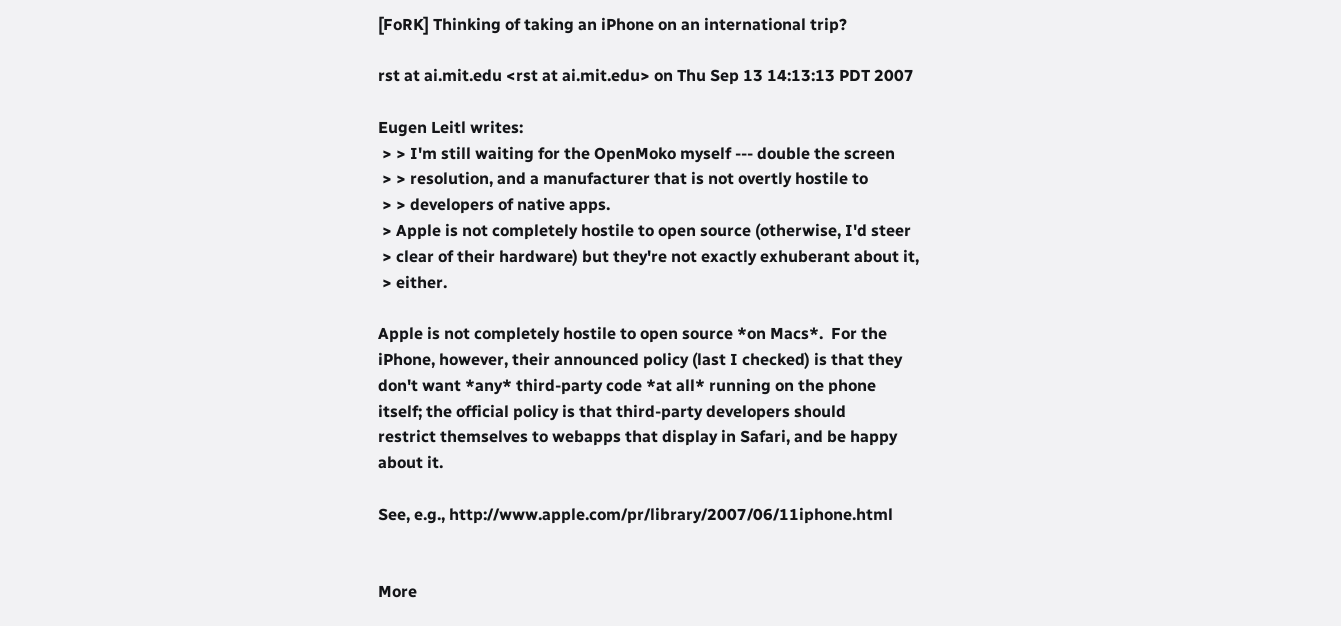[FoRK] Thinking of taking an iPhone on an international trip?

rst at ai.mit.edu <rst at ai.mit.edu> on Thu Sep 13 14:13:13 PDT 2007

Eugen Leitl writes:
 > > I'm still waiting for the OpenMoko myself --- double the screen
 > > resolution, and a manufacturer that is not overtly hostile to
 > > developers of native apps.
 > Apple is not completely hostile to open source (otherwise, I'd steer
 > clear of their hardware) but they're not exactly exhuberant about it,
 > either.

Apple is not completely hostile to open source *on Macs*.  For the
iPhone, however, their announced policy (last I checked) is that they
don't want *any* third-party code *at all* running on the phone
itself; the official policy is that third-party developers should
restrict themselves to webapps that display in Safari, and be happy
about it.

See, e.g., http://www.apple.com/pr/library/2007/06/11iphone.html


More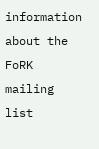information about the FoRK mailing list